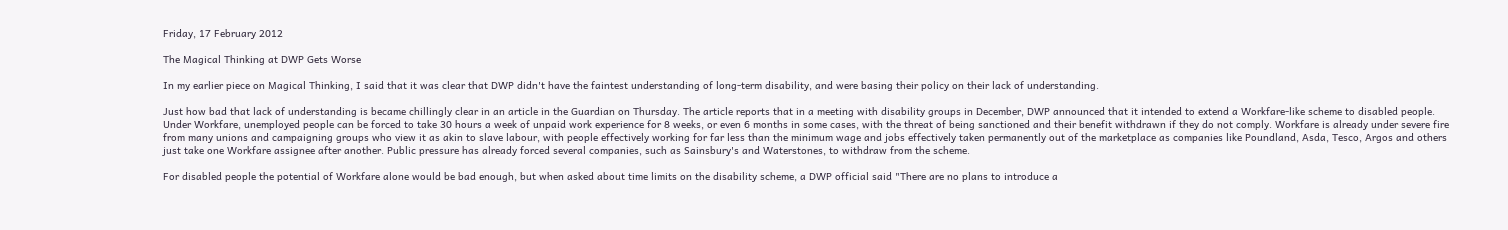Friday, 17 February 2012

The Magical Thinking at DWP Gets Worse

In my earlier piece on Magical Thinking, I said that it was clear that DWP didn't have the faintest understanding of long-term disability, and were basing their policy on their lack of understanding.

Just how bad that lack of understanding is became chillingly clear in an article in the Guardian on Thursday. The article reports that in a meeting with disability groups in December, DWP announced that it intended to extend a Workfare-like scheme to disabled people. Under Workfare, unemployed people can be forced to take 30 hours a week of unpaid work experience for 8 weeks, or even 6 months in some cases, with the threat of being sanctioned and their benefit withdrawn if they do not comply. Workfare is already under severe fire from many unions and campaigning groups who view it as akin to slave labour, with people effectively working for far less than the minimum wage and jobs effectively taken permanently out of the marketplace as companies like Poundland, Asda, Tesco, Argos and others just take one Workfare assignee after another. Public pressure has already forced several companies, such as Sainsbury's and Waterstones, to withdraw from the scheme.

For disabled people the potential of Workfare alone would be bad enough, but when asked about time limits on the disability scheme, a DWP official said "There are no plans to introduce a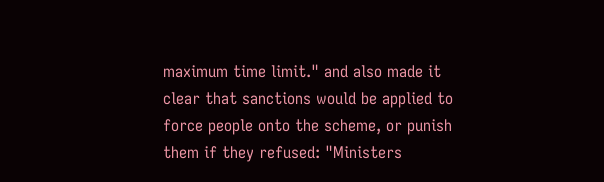maximum time limit." and also made it clear that sanctions would be applied to force people onto the scheme, or punish them if they refused: "Ministers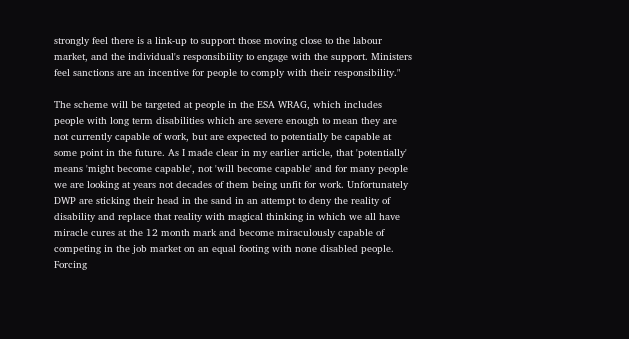strongly feel there is a link-up to support those moving close to the labour market, and the individual's responsibility to engage with the support. Ministers feel sanctions are an incentive for people to comply with their responsibility."

The scheme will be targeted at people in the ESA WRAG, which includes people with long term disabilities which are severe enough to mean they are not currently capable of work, but are expected to potentially be capable at some point in the future. As I made clear in my earlier article, that 'potentially' means 'might become capable', not 'will become capable' and for many people we are looking at years not decades of them being unfit for work. Unfortunately DWP are sticking their head in the sand in an attempt to deny the reality of disability and replace that reality with magical thinking in which we all have miracle cures at the 12 month mark and become miraculously capable of competing in the job market on an equal footing with none disabled people. Forcing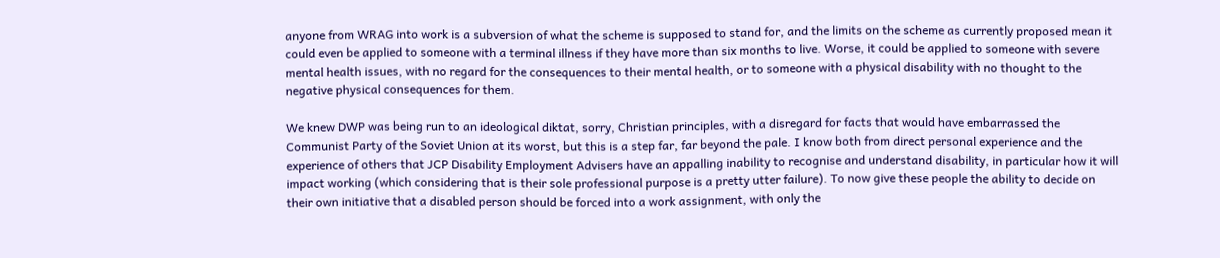anyone from WRAG into work is a subversion of what the scheme is supposed to stand for, and the limits on the scheme as currently proposed mean it could even be applied to someone with a terminal illness if they have more than six months to live. Worse, it could be applied to someone with severe mental health issues, with no regard for the consequences to their mental health, or to someone with a physical disability with no thought to the negative physical consequences for them.

We knew DWP was being run to an ideological diktat, sorry, Christian principles, with a disregard for facts that would have embarrassed the Communist Party of the Soviet Union at its worst, but this is a step far, far beyond the pale. I know both from direct personal experience and the experience of others that JCP Disability Employment Advisers have an appalling inability to recognise and understand disability, in particular how it will impact working (which considering that is their sole professional purpose is a pretty utter failure). To now give these people the ability to decide on their own initiative that a disabled person should be forced into a work assignment, with only the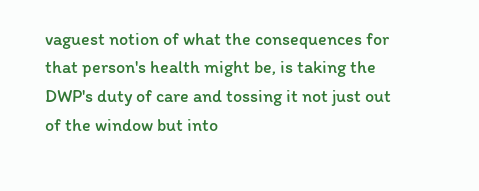vaguest notion of what the consequences for that person's health might be, is taking the DWP's duty of care and tossing it not just out of the window but into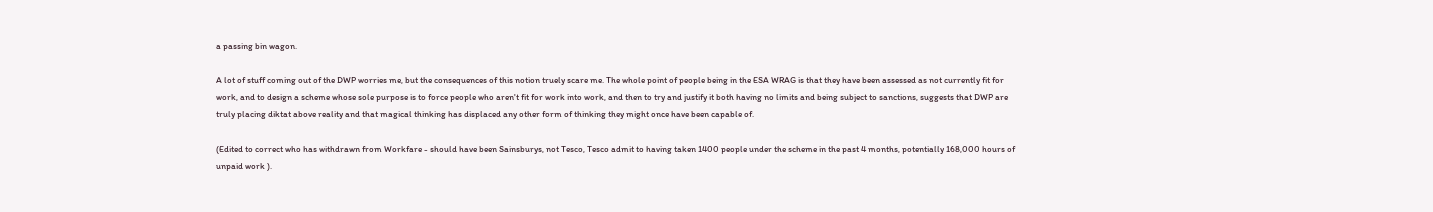a passing bin wagon.

A lot of stuff coming out of the DWP worries me, but the consequences of this notion truely scare me. The whole point of people being in the ESA WRAG is that they have been assessed as not currently fit for work, and to design a scheme whose sole purpose is to force people who aren't fit for work into work, and then to try and justify it both having no limits and being subject to sanctions, suggests that DWP are truly placing diktat above reality and that magical thinking has displaced any other form of thinking they might once have been capable of.

(Edited to correct who has withdrawn from Workfare - should have been Sainsburys, not Tesco, Tesco admit to having taken 1400 people under the scheme in the past 4 months, potentially 168,000 hours of unpaid work ).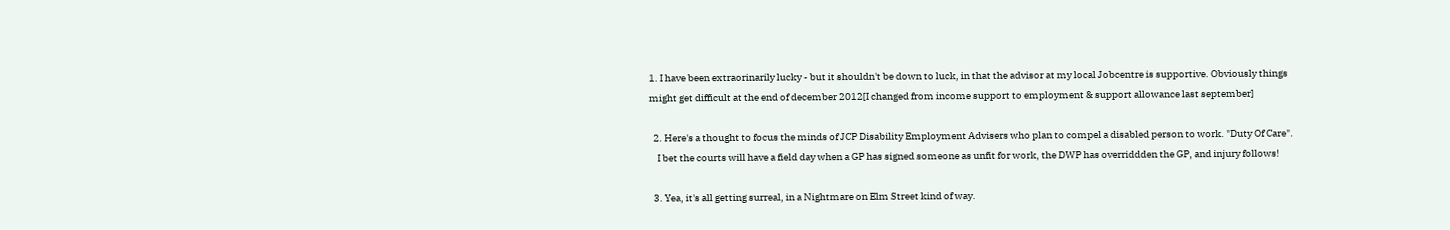1. I have been extraorinarily lucky - but it shouldn't be down to luck, in that the advisor at my local Jobcentre is supportive. Obviously things might get difficult at the end of december 2012[I changed from income support to employment & support allowance last september]

  2. Here's a thought to focus the minds of JCP Disability Employment Advisers who plan to compel a disabled person to work. "Duty Of Care".
    I bet the courts will have a field day when a GP has signed someone as unfit for work, the DWP has overriddden the GP, and injury follows!

  3. Yea, it's all getting surreal, in a Nightmare on Elm Street kind of way.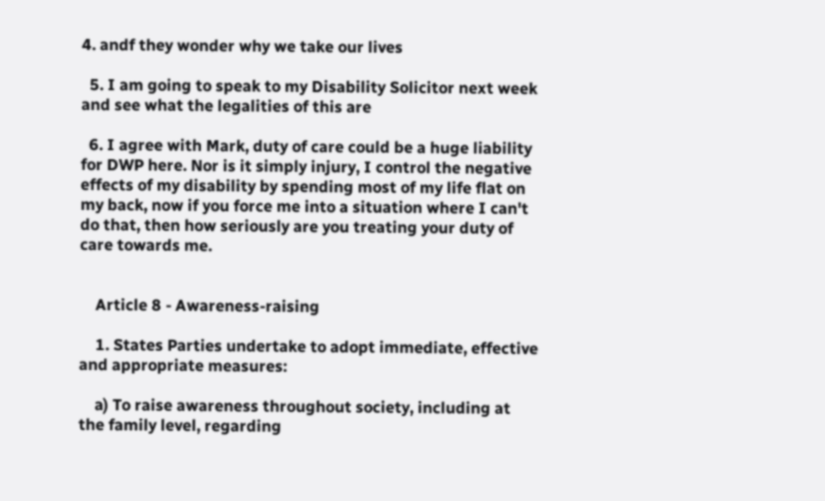4. andf they wonder why we take our lives

  5. I am going to speak to my Disability Solicitor next week and see what the legalities of this are

  6. I agree with Mark, duty of care could be a huge liability for DWP here. Nor is it simply injury, I control the negative effects of my disability by spending most of my life flat on my back, now if you force me into a situation where I can't do that, then how seriously are you treating your duty of care towards me.


    Article 8 - Awareness-raising

    1. States Parties undertake to adopt immediate, effective and appropriate measures:

    a) To raise awareness throughout society, including at the family level, regarding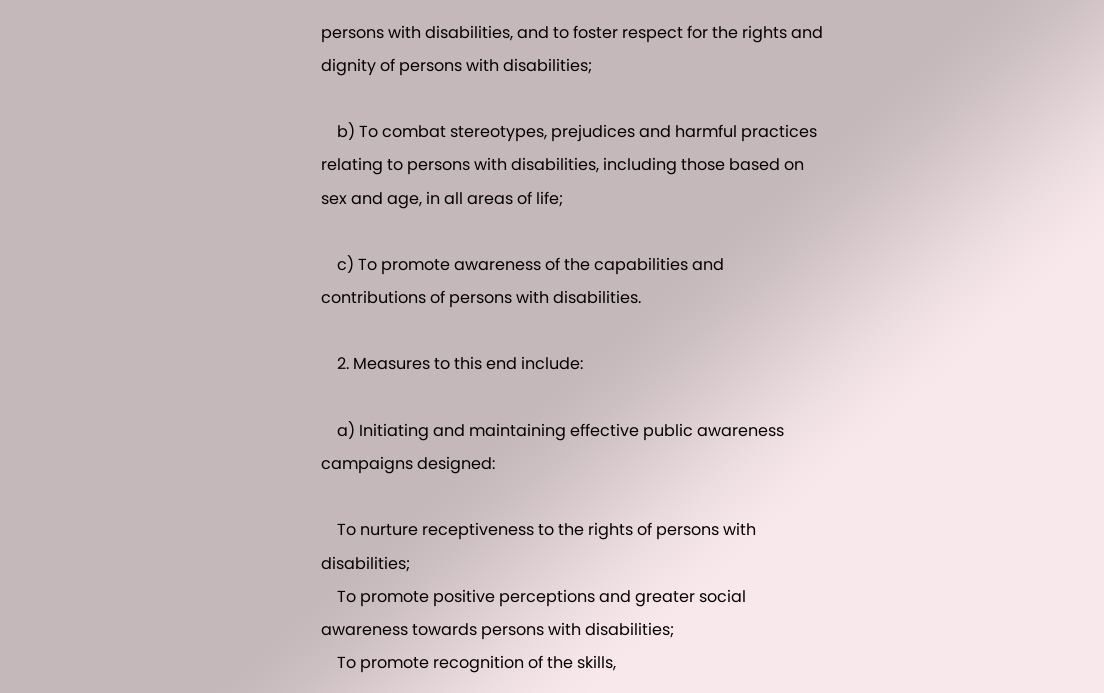persons with disabilities, and to foster respect for the rights and dignity of persons with disabilities;

    b) To combat stereotypes, prejudices and harmful practices relating to persons with disabilities, including those based on sex and age, in all areas of life;

    c) To promote awareness of the capabilities and contributions of persons with disabilities.

    2. Measures to this end include:

    a) Initiating and maintaining effective public awareness campaigns designed:

    To nurture receptiveness to the rights of persons with disabilities;
    To promote positive perceptions and greater social awareness towards persons with disabilities;
    To promote recognition of the skills,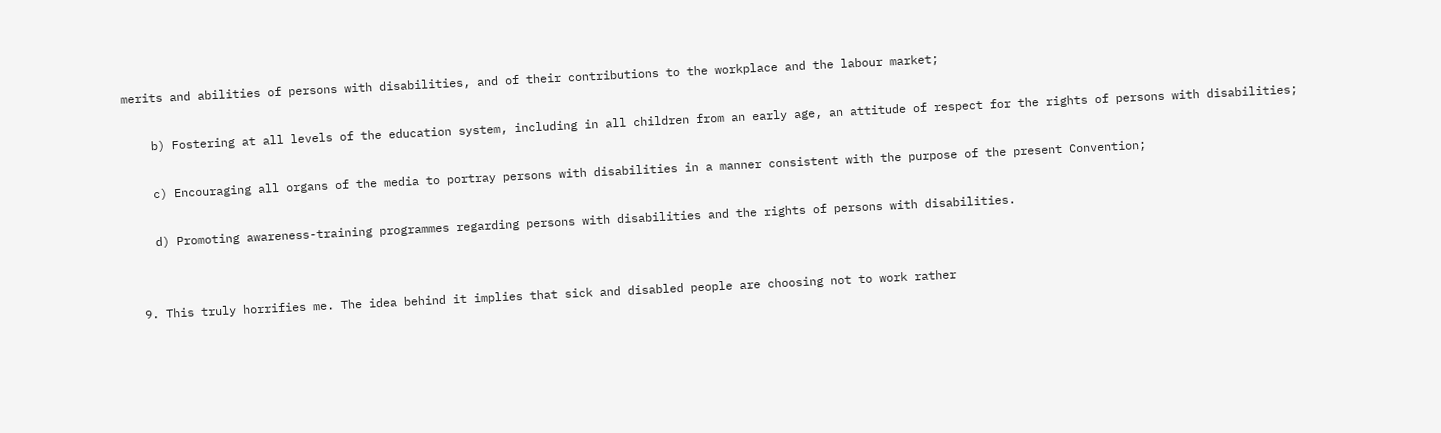merits and abilities of persons with disabilities, and of their contributions to the workplace and the labour market;

    b) Fostering at all levels of the education system, including in all children from an early age, an attitude of respect for the rights of persons with disabilities;

    c) Encouraging all organs of the media to portray persons with disabilities in a manner consistent with the purpose of the present Convention;

    d) Promoting awareness-training programmes regarding persons with disabilities and the rights of persons with disabilities.


  9. This truly horrifies me. The idea behind it implies that sick and disabled people are choosing not to work rather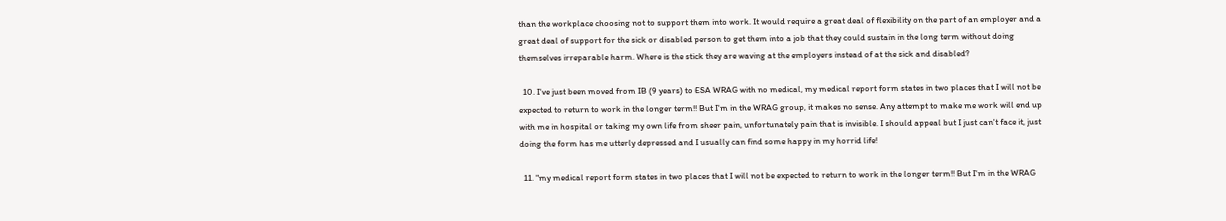than the workplace choosing not to support them into work. It would require a great deal of flexibility on the part of an employer and a great deal of support for the sick or disabled person to get them into a job that they could sustain in the long term without doing themselves irreparable harm. Where is the stick they are waving at the employers instead of at the sick and disabled?

  10. I've just been moved from IB (9 years) to ESA WRAG with no medical, my medical report form states in two places that I will not be expected to return to work in the longer term!! But I'm in the WRAG group, it makes no sense. Any attempt to make me work will end up with me in hospital or taking my own life from sheer pain, unfortunately pain that is invisible. I should appeal but I just can't face it, just doing the form has me utterly depressed and I usually can find some happy in my horrid life!

  11. "my medical report form states in two places that I will not be expected to return to work in the longer term!! But I'm in the WRAG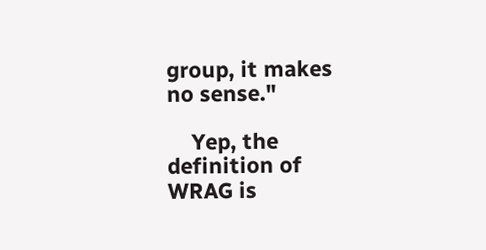group, it makes no sense."

    Yep, the definition of WRAG is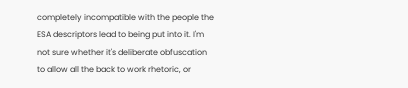completely incompatible with the people the ESA descriptors lead to being put into it. I'm not sure whether it's deliberate obfuscation to allow all the back to work rhetoric, or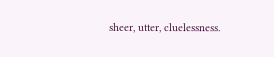sheer, utter, cluelessness.